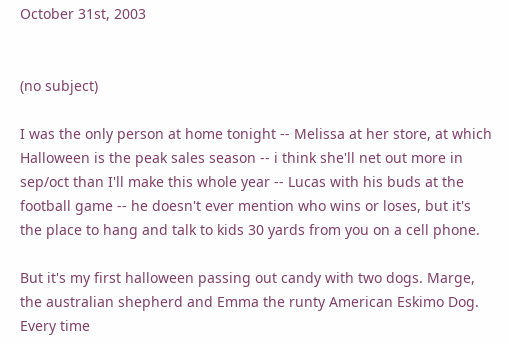October 31st, 2003


(no subject)

I was the only person at home tonight -- Melissa at her store, at which Halloween is the peak sales season -- i think she'll net out more in sep/oct than I'll make this whole year -- Lucas with his buds at the football game -- he doesn't ever mention who wins or loses, but it's the place to hang and talk to kids 30 yards from you on a cell phone.

But it's my first halloween passing out candy with two dogs. Marge, the australian shepherd and Emma the runty American Eskimo Dog. Every time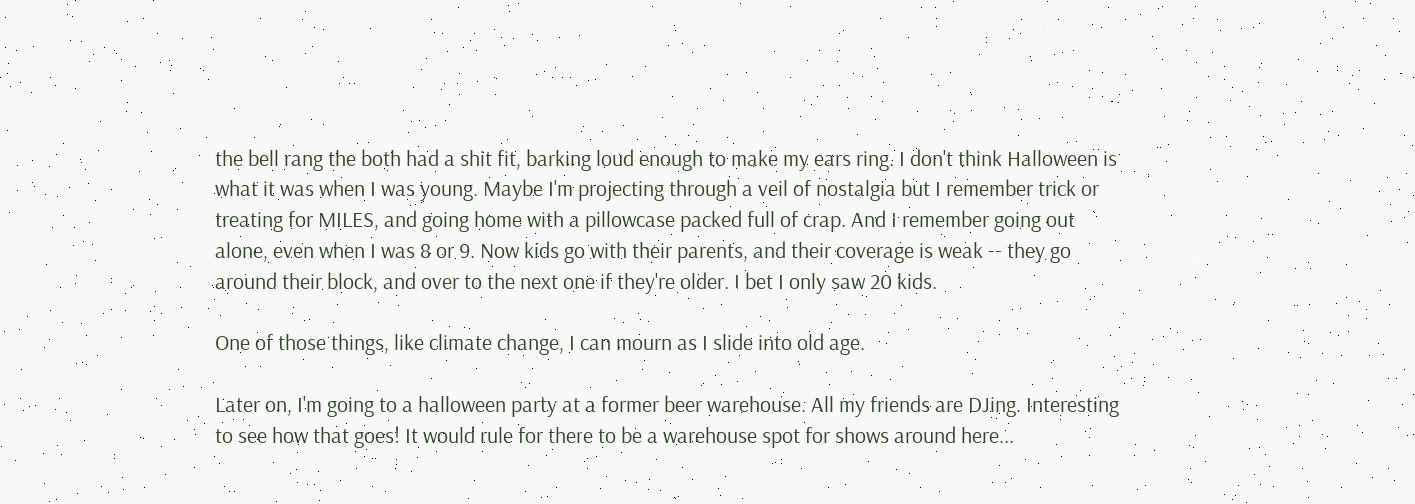the bell rang the both had a shit fit, barking loud enough to make my ears ring. I don't think Halloween is what it was when I was young. Maybe I'm projecting through a veil of nostalgia but I remember trick or treating for MILES, and going home with a pillowcase packed full of crap. And I remember going out alone, even when I was 8 or 9. Now kids go with their parents, and their coverage is weak -- they go around their block, and over to the next one if they're older. I bet I only saw 20 kids.

One of those things, like climate change, I can mourn as I slide into old age.

Later on, I'm going to a halloween party at a former beer warehouse. All my friends are DJing. Interesting to see how that goes! It would rule for there to be a warehouse spot for shows around here...